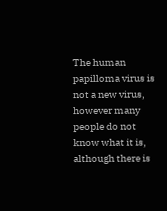The human papilloma virus is not a new virus, however many people do not know what it is, although there is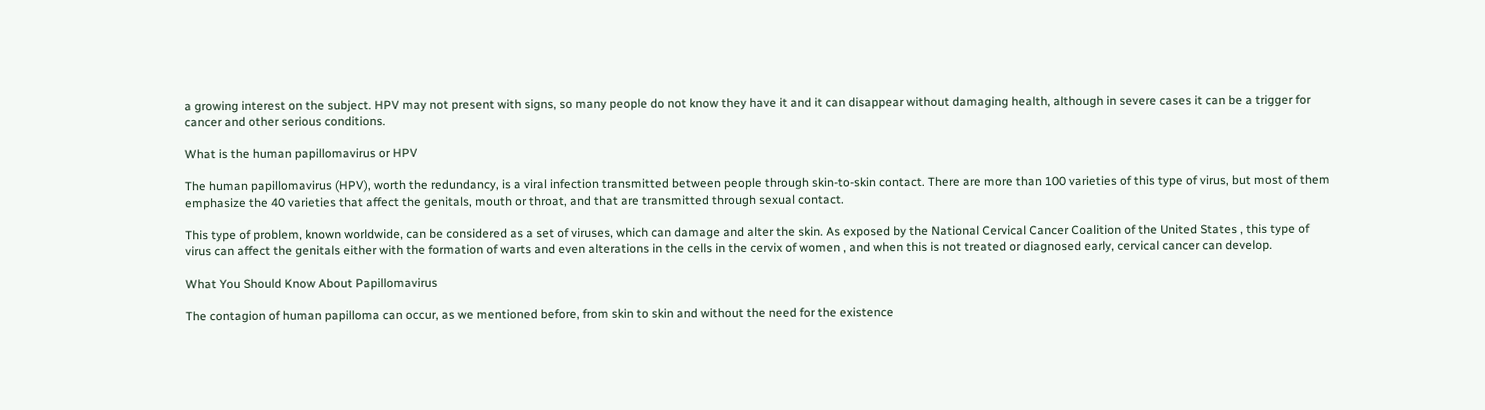a growing interest on the subject. HPV may not present with signs, so many people do not know they have it and it can disappear without damaging health, although in severe cases it can be a trigger for cancer and other serious conditions.

What is the human papillomavirus or HPV

The human papillomavirus (HPV), worth the redundancy, is a viral infection transmitted between people through skin-to-skin contact. There are more than 100 varieties of this type of virus, but most of them emphasize the 40 varieties that affect the genitals, mouth or throat, and that are transmitted through sexual contact.

This type of problem, known worldwide, can be considered as a set of viruses, which can damage and alter the skin. As exposed by the National Cervical Cancer Coalition of the United States , this type of virus can affect the genitals either with the formation of warts and even alterations in the cells in the cervix of women , and when this is not treated or diagnosed early, cervical cancer can develop.

What You Should Know About Papillomavirus

The contagion of human papilloma can occur, as we mentioned before, from skin to skin and without the need for the existence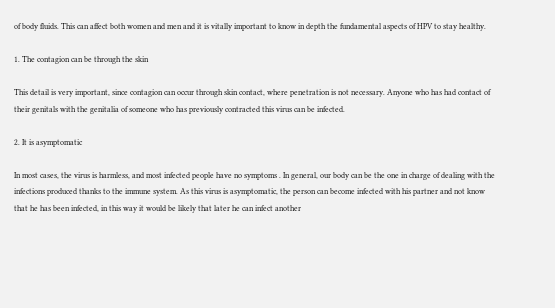of body fluids. This can affect both women and men and it is vitally important to know in depth the fundamental aspects of HPV to stay healthy.

1. The contagion can be through the skin

This detail is very important, since contagion can occur through skin contact, where penetration is not necessary. Anyone who has had contact of their genitals with the genitalia of someone who has previously contracted this virus can be infected.

2. It is asymptomatic

In most cases, the virus is harmless, and most infected people have no symptoms . In general, our body can be the one in charge of dealing with the infections produced thanks to the immune system. As this virus is asymptomatic, the person can become infected with his partner and not know that he has been infected, in this way it would be likely that later he can infect another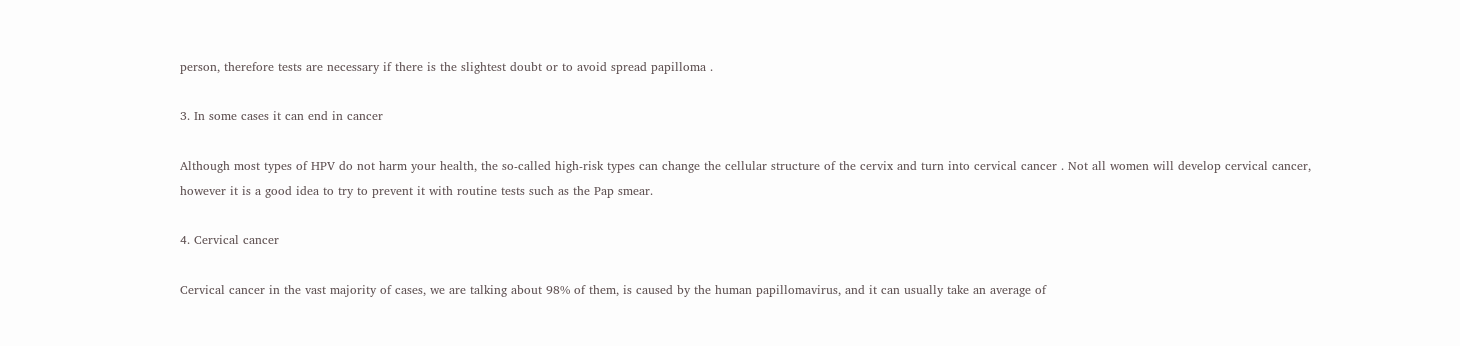person, therefore tests are necessary if there is the slightest doubt or to avoid spread papilloma .

3. In some cases it can end in cancer

Although most types of HPV do not harm your health, the so-called high-risk types can change the cellular structure of the cervix and turn into cervical cancer . Not all women will develop cervical cancer, however it is a good idea to try to prevent it with routine tests such as the Pap smear.

4. Cervical cancer

Cervical cancer in the vast majority of cases, we are talking about 98% of them, is caused by the human papillomavirus, and it can usually take an average of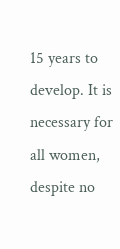15 years to develop. It is necessary for all women, despite no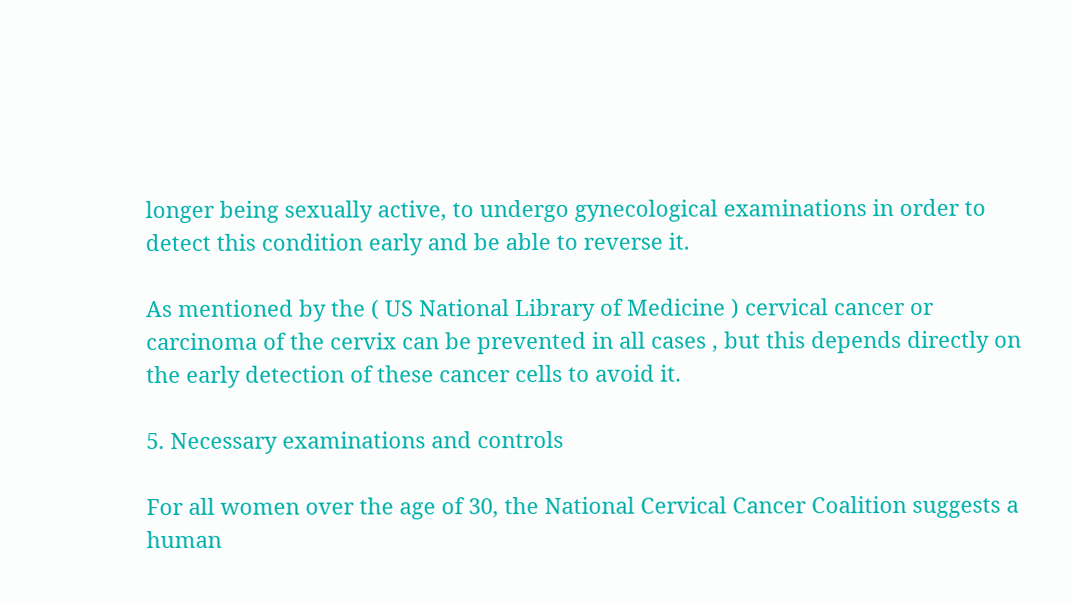longer being sexually active, to undergo gynecological examinations in order to detect this condition early and be able to reverse it.

As mentioned by the ( US National Library of Medicine ) cervical cancer or carcinoma of the cervix can be prevented in all cases , but this depends directly on the early detection of these cancer cells to avoid it.

5. Necessary examinations and controls

For all women over the age of 30, the National Cervical Cancer Coalition suggests a human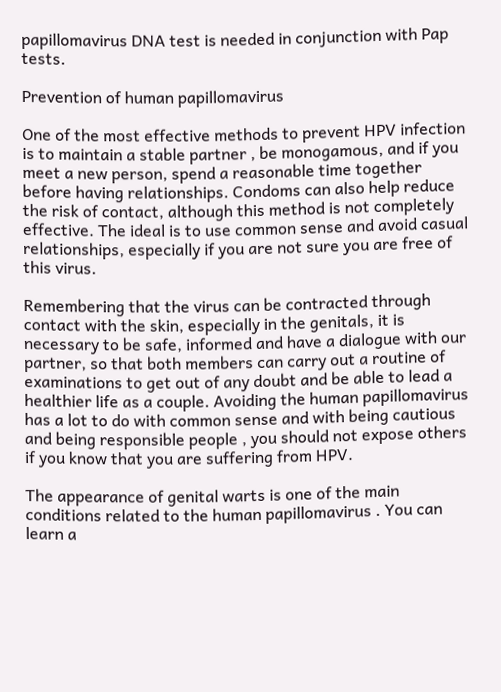papillomavirus DNA test is needed in conjunction with Pap tests.

Prevention of human papillomavirus

One of the most effective methods to prevent HPV infection is to maintain a stable partner , be monogamous, and if you meet a new person, spend a reasonable time together before having relationships. Condoms can also help reduce the risk of contact, although this method is not completely effective. The ideal is to use common sense and avoid casual relationships, especially if you are not sure you are free of this virus.

Remembering that the virus can be contracted through contact with the skin, especially in the genitals, it is necessary to be safe, informed and have a dialogue with our partner, so that both members can carry out a routine of examinations to get out of any doubt and be able to lead a healthier life as a couple. Avoiding the human papillomavirus has a lot to do with common sense and with being cautious and being responsible people , you should not expose others if you know that you are suffering from HPV.

The appearance of genital warts is one of the main conditions related to the human papillomavirus . You can learn a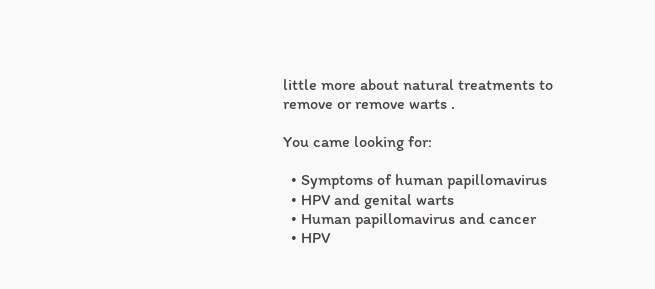little more about natural treatments to remove or remove warts .

You came looking for:

  • Symptoms of human papillomavirus
  • HPV and genital warts
  • Human papillomavirus and cancer
  • HPV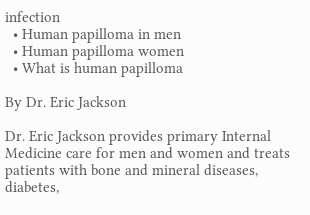infection
  • Human papilloma in men
  • Human papilloma women
  • What is human papilloma

By Dr. Eric Jackson

Dr. Eric Jackson provides primary Internal Medicine care for men and women and treats patients with bone and mineral diseases, diabetes,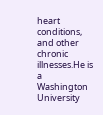heart conditions, and other chronic illnesses.He is a Washington University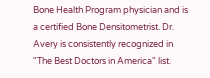Bone Health Program physician and is a certified Bone Densitometrist. Dr. Avery is consistently recognized in "The Best Doctors in America" list.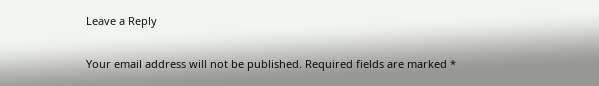Leave a Reply

Your email address will not be published. Required fields are marked *